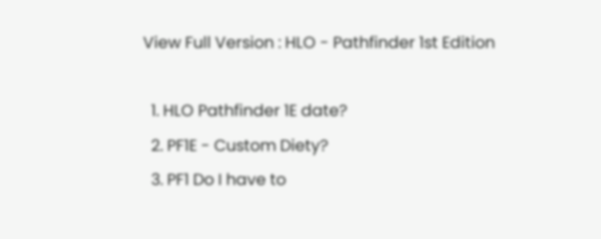View Full Version : HLO - Pathfinder 1st Edition

  1. HLO Pathfinder 1E date?
  2. PF1E - Custom Diety?
  3. PF1 Do I have to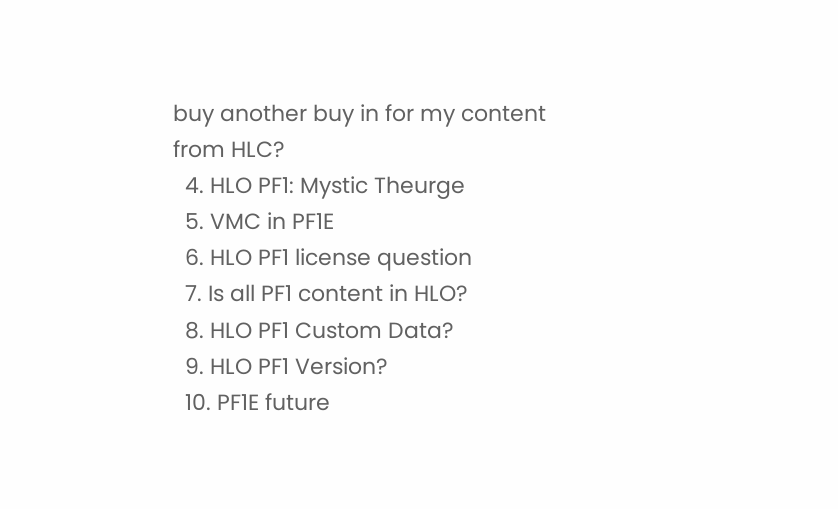buy another buy in for my content from HLC?
  4. HLO PF1: Mystic Theurge
  5. VMC in PF1E
  6. HLO PF1 license question
  7. Is all PF1 content in HLO?
  8. HLO PF1 Custom Data?
  9. HLO PF1 Version?
  10. PF1E future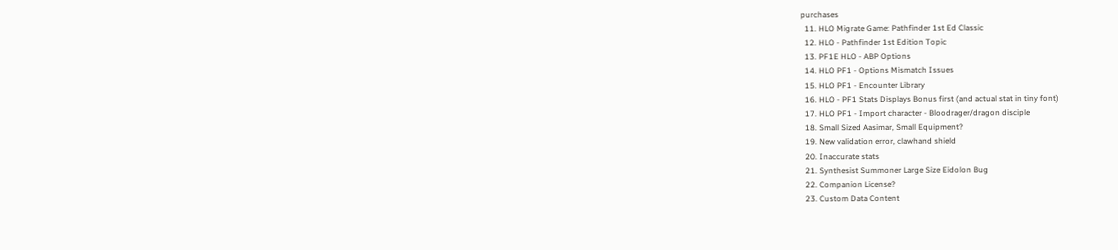purchases
  11. HLO Migrate Game: Pathfinder 1st Ed Classic
  12. HLO - Pathfinder 1st Edition Topic
  13. PF1E HLO - ABP Options
  14. HLO PF1 - Options Mismatch Issues
  15. HLO PF1 - Encounter Library
  16. HLO - PF1 Stats Displays Bonus first (and actual stat in tiny font)
  17. HLO PF1 - Import character - Bloodrager/dragon disciple
  18. Small Sized Aasimar, Small Equipment?
  19. New validation error, clawhand shield
  20. Inaccurate stats
  21. Synthesist Summoner Large Size Eidolon Bug
  22. Companion License?
  23. Custom Data Content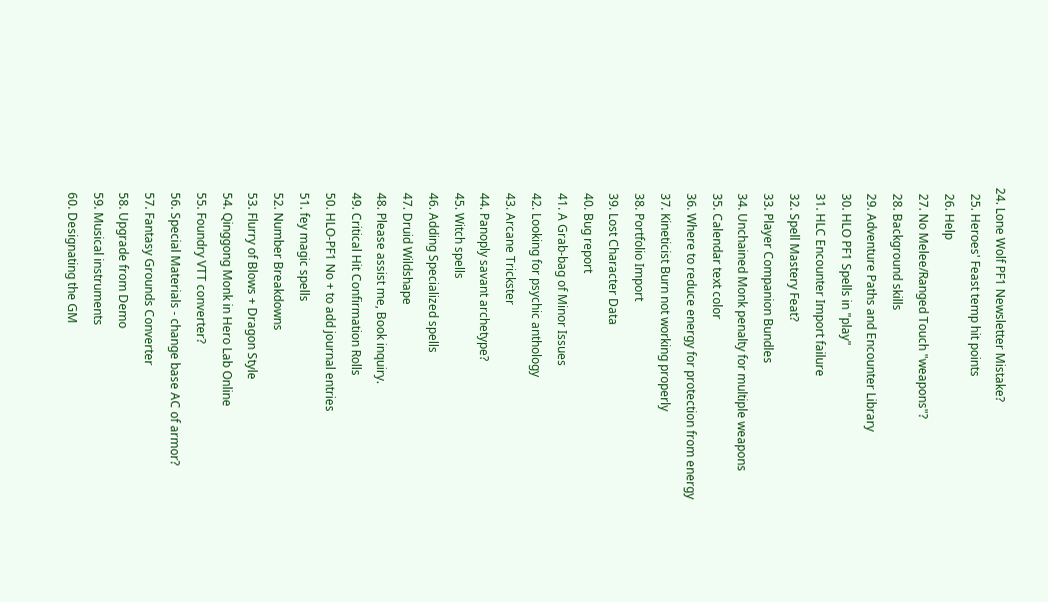24. Lone Wolf PF1 Newsletter Mistake?
  25. Heroes' Feast temp hit points
  26. Help
  27. No Melee/Ranged Touch "weapons"?
  28. Background skills
  29. Adventure Paths and Encounter Library
  30. HLO PF1 Spells in "play"
  31. HLC Encounter Import failure
  32. Spell Mastery Feat?
  33. Player Companion Bundles
  34. Unchained Monk penalty for multiple weapons
  35. Calendar text color
  36. Where to reduce energy for protection from energy
  37. Kineticist Burn not working properly
  38. Portfolio Import
  39. Lost Character Data
  40. Bug report
  41. A Grab-bag of Minor Issues
  42. Looking for psychic anthology
  43. Arcane Trickster
  44. Panoply savant archetype?
  45. Witch spells
  46. Adding Specialized spells
  47. Druid Wildshape
  48. Please assist me, Book inquiry.
  49. Critical Hit Confirmation Rolls
  50. HLO-PF1 No + to add journal entries
  51. fey magic spells
  52. Number Breakdowns
  53. Flurry of Blows + Dragon Style
  54. Qinggong Monk in Hero Lab Online
  55. Foundry VTT converter?
  56. Special Materials - change base AC of armor?
  57. Fantasy Grounds Converter
  58. Upgrade from Demo
  59. Musical instruments
  60. Designating the GM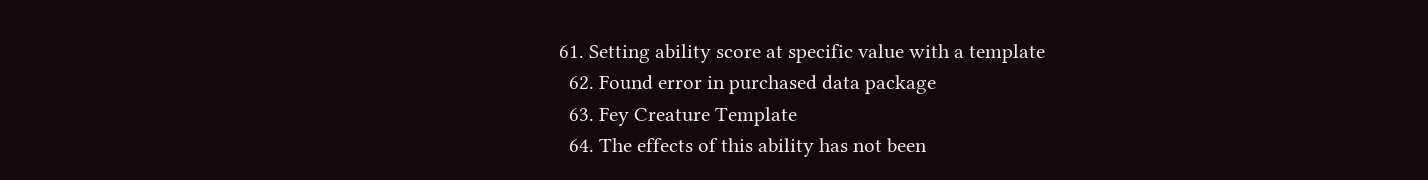61. Setting ability score at specific value with a template
  62. Found error in purchased data package
  63. Fey Creature Template
  64. The effects of this ability has not been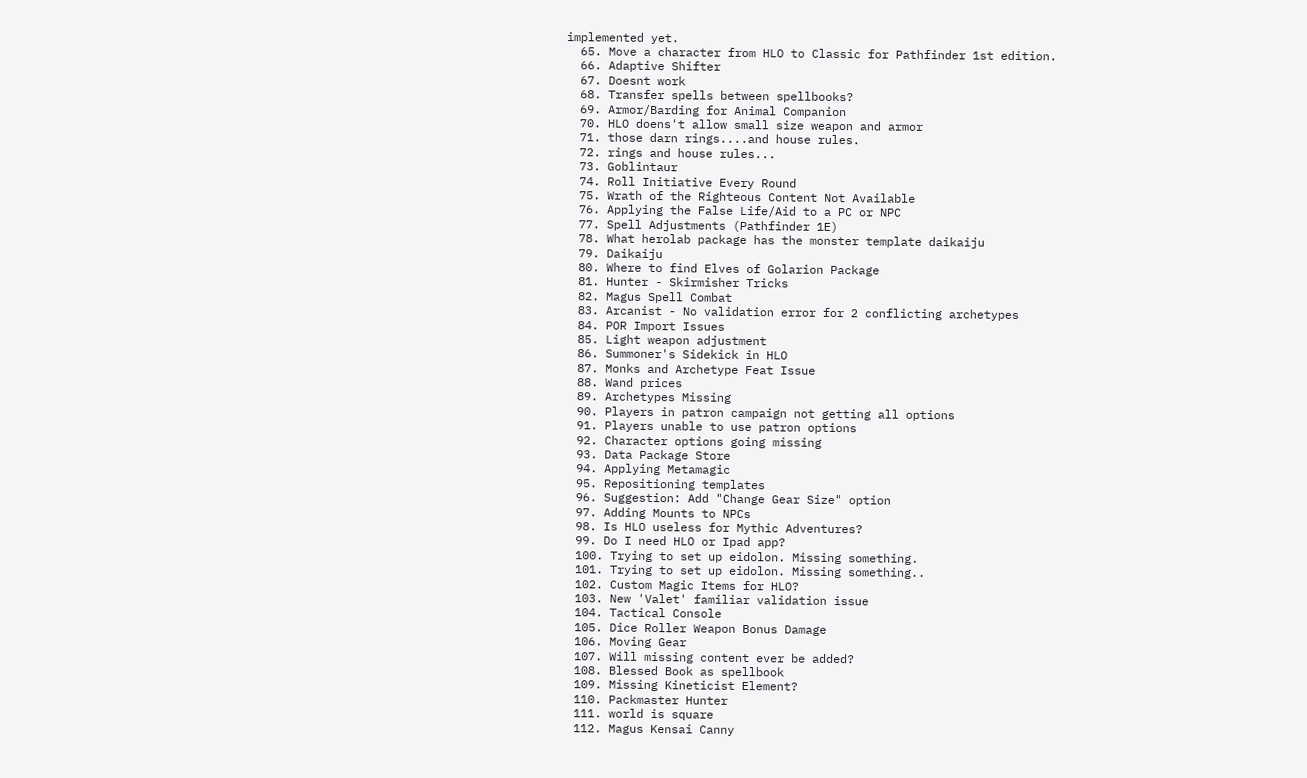implemented yet.
  65. Move a character from HLO to Classic for Pathfinder 1st edition.
  66. Adaptive Shifter
  67. Doesnt work
  68. Transfer spells between spellbooks?
  69. Armor/Barding for Animal Companion
  70. HLO doens't allow small size weapon and armor
  71. those darn rings....and house rules.
  72. rings and house rules...
  73. Goblintaur
  74. Roll Initiative Every Round
  75. Wrath of the Righteous Content Not Available
  76. Applying the False Life/Aid to a PC or NPC
  77. Spell Adjustments (Pathfinder 1E)
  78. What herolab package has the monster template daikaiju
  79. Daikaiju
  80. Where to find Elves of Golarion Package
  81. Hunter - Skirmisher Tricks
  82. Magus Spell Combat
  83. Arcanist - No validation error for 2 conflicting archetypes
  84. POR Import Issues
  85. Light weapon adjustment
  86. Summoner's Sidekick in HLO
  87. Monks and Archetype Feat Issue
  88. Wand prices
  89. Archetypes Missing
  90. Players in patron campaign not getting all options
  91. Players unable to use patron options
  92. Character options going missing
  93. Data Package Store
  94. Applying Metamagic
  95. Repositioning templates
  96. Suggestion: Add "Change Gear Size" option
  97. Adding Mounts to NPCs
  98. Is HLO useless for Mythic Adventures?
  99. Do I need HLO or Ipad app?
  100. Trying to set up eidolon. Missing something.
  101. Trying to set up eidolon. Missing something..
  102. Custom Magic Items for HLO?
  103. New 'Valet' familiar validation issue
  104. Tactical Console
  105. Dice Roller Weapon Bonus Damage
  106. Moving Gear
  107. Will missing content ever be added?
  108. Blessed Book as spellbook
  109. Missing Kineticist Element?
  110. Packmaster Hunter
  111. world is square
  112. Magus Kensai Canny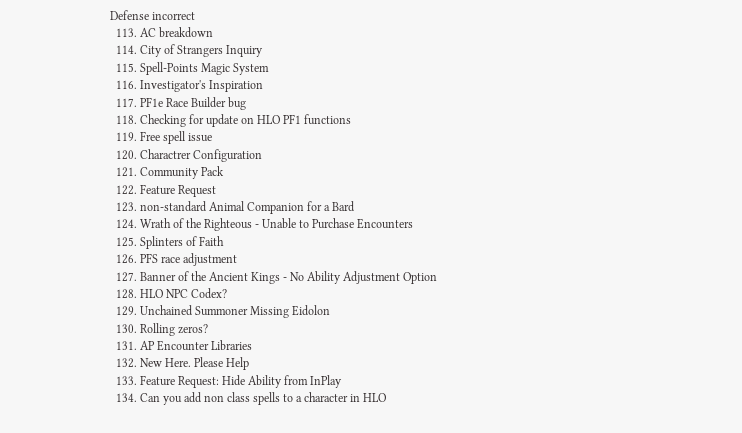Defense incorrect
  113. AC breakdown
  114. City of Strangers Inquiry
  115. Spell-Points Magic System
  116. Investigator's Inspiration
  117. PF1e Race Builder bug
  118. Checking for update on HLO PF1 functions
  119. Free spell issue
  120. Charactrer Configuration
  121. Community Pack
  122. Feature Request
  123. non-standard Animal Companion for a Bard
  124. Wrath of the Righteous - Unable to Purchase Encounters
  125. Splinters of Faith
  126. PFS race adjustment
  127. Banner of the Ancient Kings - No Ability Adjustment Option
  128. HLO NPC Codex?
  129. Unchained Summoner Missing Eidolon
  130. Rolling zeros?
  131. AP Encounter Libraries
  132. New Here. Please Help
  133. Feature Request: Hide Ability from InPlay
  134. Can you add non class spells to a character in HLO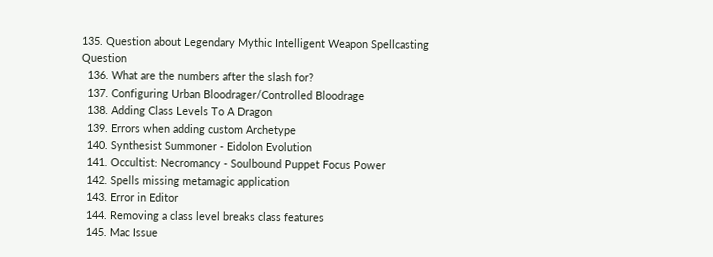135. Question about Legendary Mythic Intelligent Weapon Spellcasting Question
  136. What are the numbers after the slash for?
  137. Configuring Urban Bloodrager/Controlled Bloodrage
  138. Adding Class Levels To A Dragon
  139. Errors when adding custom Archetype
  140. Synthesist Summoner - Eidolon Evolution
  141. Occultist: Necromancy - Soulbound Puppet Focus Power
  142. Spells missing metamagic application
  143. Error in Editor
  144. Removing a class level breaks class features
  145. Mac Issue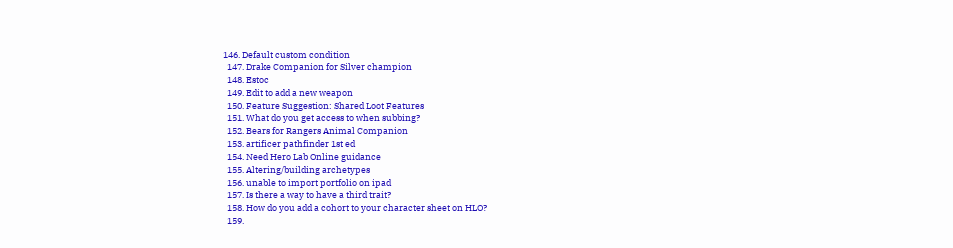146. Default custom condition
  147. Drake Companion for Silver champion
  148. Estoc
  149. Edit to add a new weapon
  150. Feature Suggestion: Shared Loot Features
  151. What do you get access to when subbing?
  152. Bears for Rangers Animal Companion
  153. artificer pathfinder 1st ed
  154. Need Hero Lab Online guidance
  155. Altering/building archetypes
  156. unable to import portfolio on ipad
  157. Is there a way to have a third trait?
  158. How do you add a cohort to your character sheet on HLO?
  159.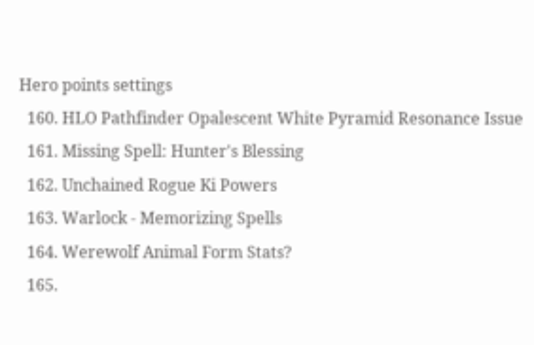Hero points settings
  160. HLO Pathfinder Opalescent White Pyramid Resonance Issue
  161. Missing Spell: Hunter's Blessing
  162. Unchained Rogue Ki Powers
  163. Warlock - Memorizing Spells
  164. Werewolf Animal Form Stats?
  165.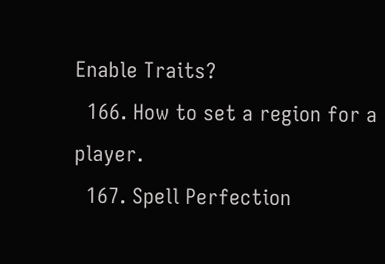Enable Traits?
  166. How to set a region for a player.
  167. Spell Perfection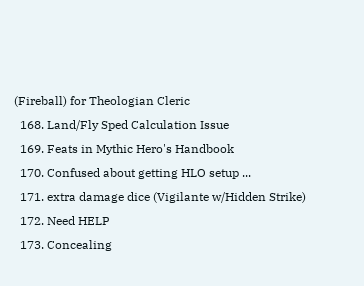(Fireball) for Theologian Cleric
  168. Land/Fly Sped Calculation Issue
  169. Feats in Mythic Hero's Handbook
  170. Confused about getting HLO setup ...
  171. extra damage dice (Vigilante w/Hidden Strike)
  172. Need HELP
  173. Concealing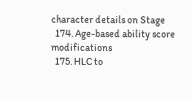character details on Stage
  174. Age-based ability score modifications
  175. HLC to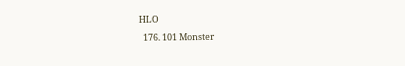HLO
  176. 101 Monster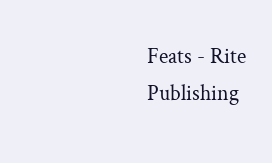Feats - Rite Publishing